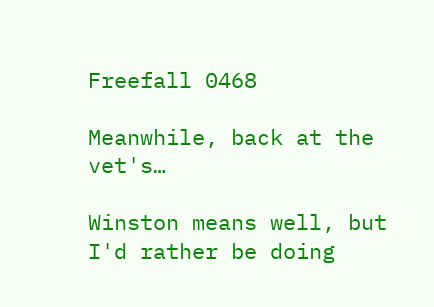Freefall 0468

Meanwhile, back at the vet's…

Winston means well, but I'd rather be doing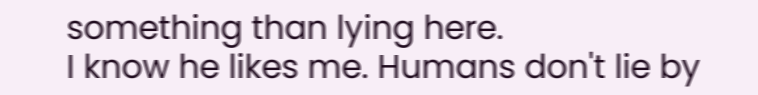something than lying here.
I know he likes me. Humans don't lie by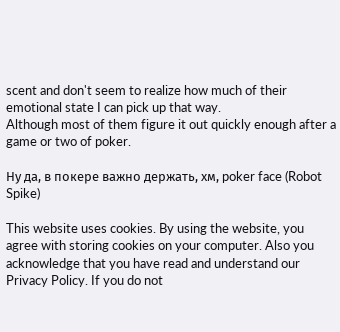scent and don't seem to realize how much of their emotional state I can pick up that way.
Although most of them figure it out quickly enough after a game or two of poker.

Ну да, в покере важно держать, хм, poker face (Robot Spike)

This website uses cookies. By using the website, you agree with storing cookies on your computer. Also you acknowledge that you have read and understand our Privacy Policy. If you do not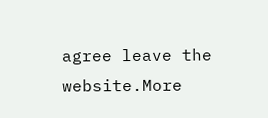agree leave the website.More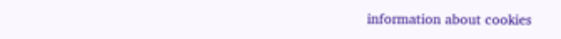information about cookies